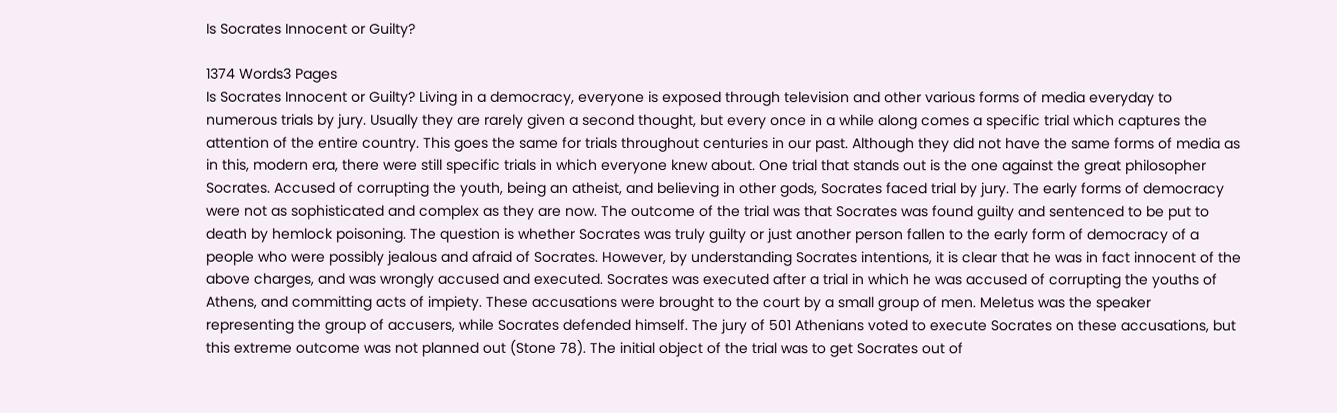Is Socrates Innocent or Guilty?

1374 Words3 Pages
Is Socrates Innocent or Guilty? Living in a democracy, everyone is exposed through television and other various forms of media everyday to numerous trials by jury. Usually they are rarely given a second thought, but every once in a while along comes a specific trial which captures the attention of the entire country. This goes the same for trials throughout centuries in our past. Although they did not have the same forms of media as in this, modern era, there were still specific trials in which everyone knew about. One trial that stands out is the one against the great philosopher Socrates. Accused of corrupting the youth, being an atheist, and believing in other gods, Socrates faced trial by jury. The early forms of democracy were not as sophisticated and complex as they are now. The outcome of the trial was that Socrates was found guilty and sentenced to be put to death by hemlock poisoning. The question is whether Socrates was truly guilty or just another person fallen to the early form of democracy of a people who were possibly jealous and afraid of Socrates. However, by understanding Socrates intentions, it is clear that he was in fact innocent of the above charges, and was wrongly accused and executed. Socrates was executed after a trial in which he was accused of corrupting the youths of Athens, and committing acts of impiety. These accusations were brought to the court by a small group of men. Meletus was the speaker representing the group of accusers, while Socrates defended himself. The jury of 501 Athenians voted to execute Socrates on these accusations, but this extreme outcome was not planned out (Stone 78). The initial object of the trial was to get Socrates out of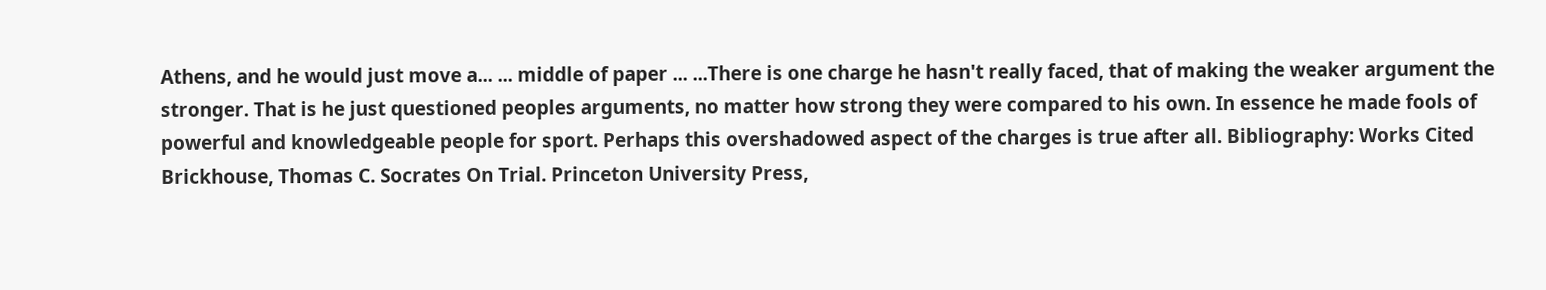Athens, and he would just move a... ... middle of paper ... ...There is one charge he hasn't really faced, that of making the weaker argument the stronger. That is he just questioned peoples arguments, no matter how strong they were compared to his own. In essence he made fools of powerful and knowledgeable people for sport. Perhaps this overshadowed aspect of the charges is true after all. Bibliography: Works Cited Brickhouse, Thomas C. Socrates On Trial. Princeton University Press,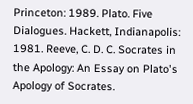Princeton: 1989. Plato. Five Dialogues. Hackett, Indianapolis: 1981. Reeve, C. D. C. Socrates in the Apology: An Essay on Plato's Apology of Socrates.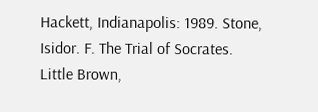Hackett, Indianapolis: 1989. Stone, Isidor. F. The Trial of Socrates. Little Brown,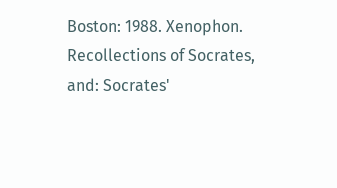Boston: 1988. Xenophon. Recollections of Socrates, and: Socrates'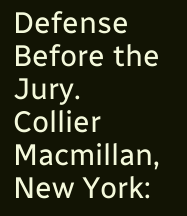Defense Before the Jury. Collier Macmillan, New York: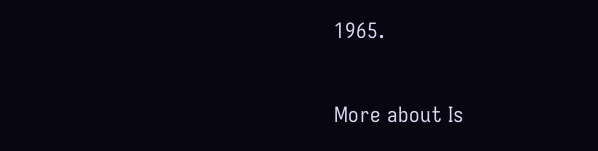1965.

More about Is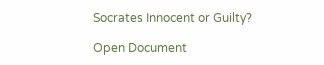Socrates Innocent or Guilty?

Open Document